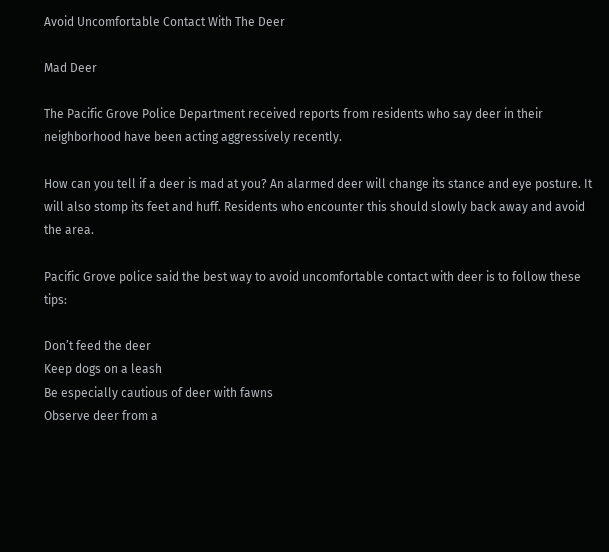Avoid Uncomfortable Contact With The Deer

Mad Deer

The Pacific Grove Police Department received reports from residents who say deer in their neighborhood have been acting aggressively recently.

How can you tell if a deer is mad at you? An alarmed deer will change its stance and eye posture. It will also stomp its feet and huff. Residents who encounter this should slowly back away and avoid the area.

Pacific Grove police said the best way to avoid uncomfortable contact with deer is to follow these tips:

Don’t feed the deer
Keep dogs on a leash
Be especially cautious of deer with fawns
Observe deer from a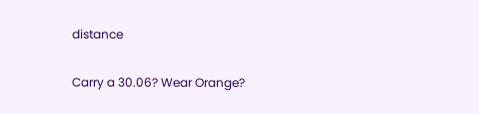distance

Carry a 30.06? Wear Orange?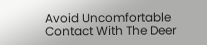Avoid Uncomfortable Contact With The Deer